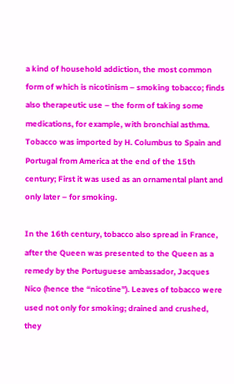a kind of household addiction, the most common form of which is nicotinism – smoking tobacco; finds also therapeutic use – the form of taking some medications, for example, with bronchial asthma. Tobacco was imported by H. Columbus to Spain and Portugal from America at the end of the 15th century; First it was used as an ornamental plant and only later – for smoking.

In the 16th century, tobacco also spread in France, after the Queen was presented to the Queen as a remedy by the Portuguese ambassador, Jacques Nico (hence the “nicotine”). Leaves of tobacco were used not only for smoking; drained and crushed, they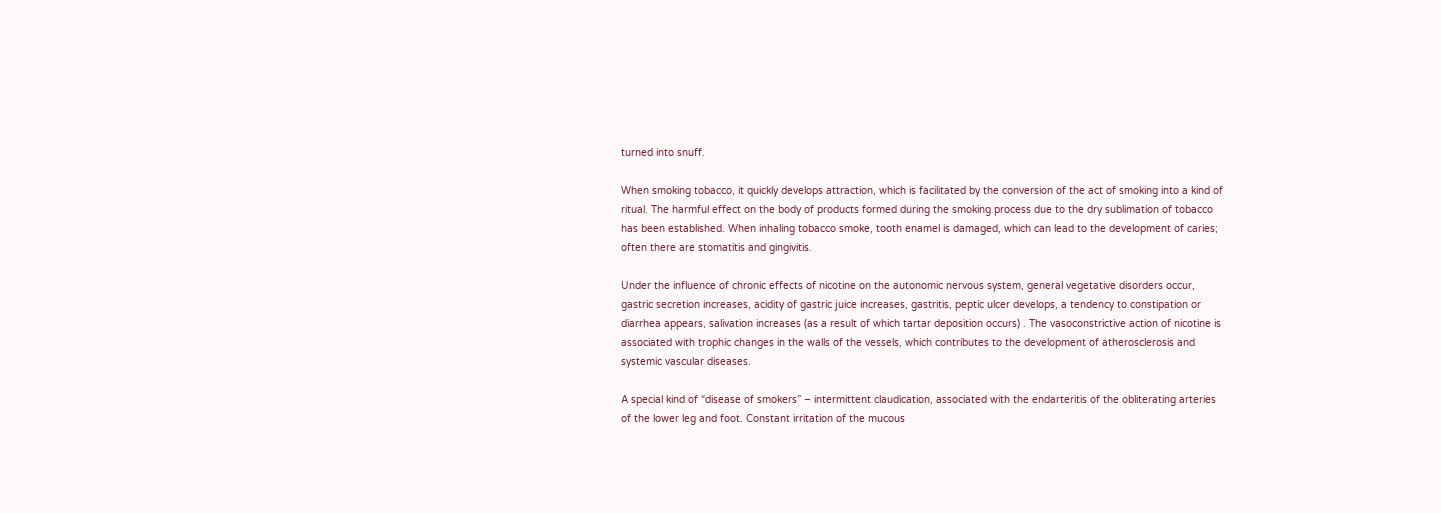turned into snuff.

When smoking tobacco, it quickly develops attraction, which is facilitated by the conversion of the act of smoking into a kind of ritual. The harmful effect on the body of products formed during the smoking process due to the dry sublimation of tobacco has been established. When inhaling tobacco smoke, tooth enamel is damaged, which can lead to the development of caries; often there are stomatitis and gingivitis.

Under the influence of chronic effects of nicotine on the autonomic nervous system, general vegetative disorders occur, gastric secretion increases, acidity of gastric juice increases, gastritis, peptic ulcer develops, a tendency to constipation or diarrhea appears, salivation increases (as a result of which tartar deposition occurs) . The vasoconstrictive action of nicotine is associated with trophic changes in the walls of the vessels, which contributes to the development of atherosclerosis and systemic vascular diseases.

A special kind of “disease of smokers” – intermittent claudication, associated with the endarteritis of the obliterating arteries of the lower leg and foot. Constant irritation of the mucous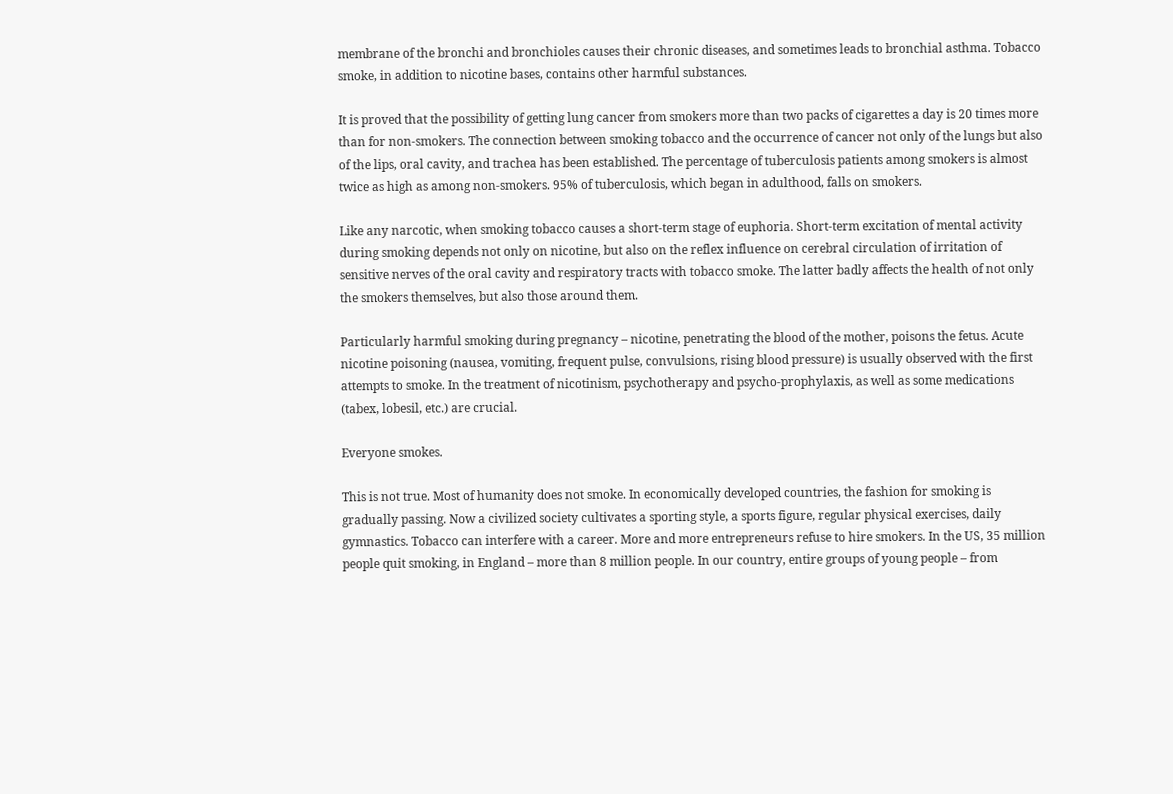membrane of the bronchi and bronchioles causes their chronic diseases, and sometimes leads to bronchial asthma. Tobacco smoke, in addition to nicotine bases, contains other harmful substances.

It is proved that the possibility of getting lung cancer from smokers more than two packs of cigarettes a day is 20 times more than for non-smokers. The connection between smoking tobacco and the occurrence of cancer not only of the lungs but also of the lips, oral cavity, and trachea has been established. The percentage of tuberculosis patients among smokers is almost twice as high as among non-smokers. 95% of tuberculosis, which began in adulthood, falls on smokers.

Like any narcotic, when smoking tobacco causes a short-term stage of euphoria. Short-term excitation of mental activity during smoking depends not only on nicotine, but also on the reflex influence on cerebral circulation of irritation of sensitive nerves of the oral cavity and respiratory tracts with tobacco smoke. The latter badly affects the health of not only the smokers themselves, but also those around them.

Particularly harmful smoking during pregnancy – nicotine, penetrating the blood of the mother, poisons the fetus. Acute nicotine poisoning (nausea, vomiting, frequent pulse, convulsions, rising blood pressure) is usually observed with the first attempts to smoke. In the treatment of nicotinism, psychotherapy and psycho-prophylaxis, as well as some medications (tabex, lobesil, etc.) are crucial.

Everyone smokes.

This is not true. Most of humanity does not smoke. In economically developed countries, the fashion for smoking is gradually passing. Now a civilized society cultivates a sporting style, a sports figure, regular physical exercises, daily gymnastics. Tobacco can interfere with a career. More and more entrepreneurs refuse to hire smokers. In the US, 35 million people quit smoking, in England – more than 8 million people. In our country, entire groups of young people – from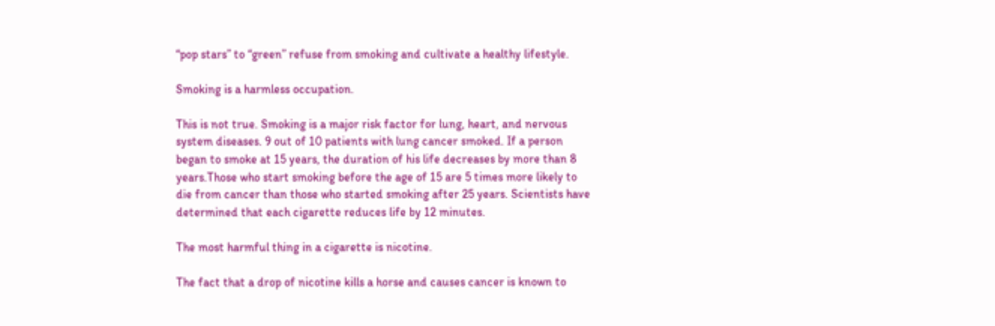“pop stars” to “green” refuse from smoking and cultivate a healthy lifestyle.

Smoking is a harmless occupation.

This is not true. Smoking is a major risk factor for lung, heart, and nervous system diseases. 9 out of 10 patients with lung cancer smoked. If a person began to smoke at 15 years, the duration of his life decreases by more than 8 years.Those who start smoking before the age of 15 are 5 times more likely to die from cancer than those who started smoking after 25 years. Scientists have determined that each cigarette reduces life by 12 minutes.

The most harmful thing in a cigarette is nicotine.

The fact that a drop of nicotine kills a horse and causes cancer is known to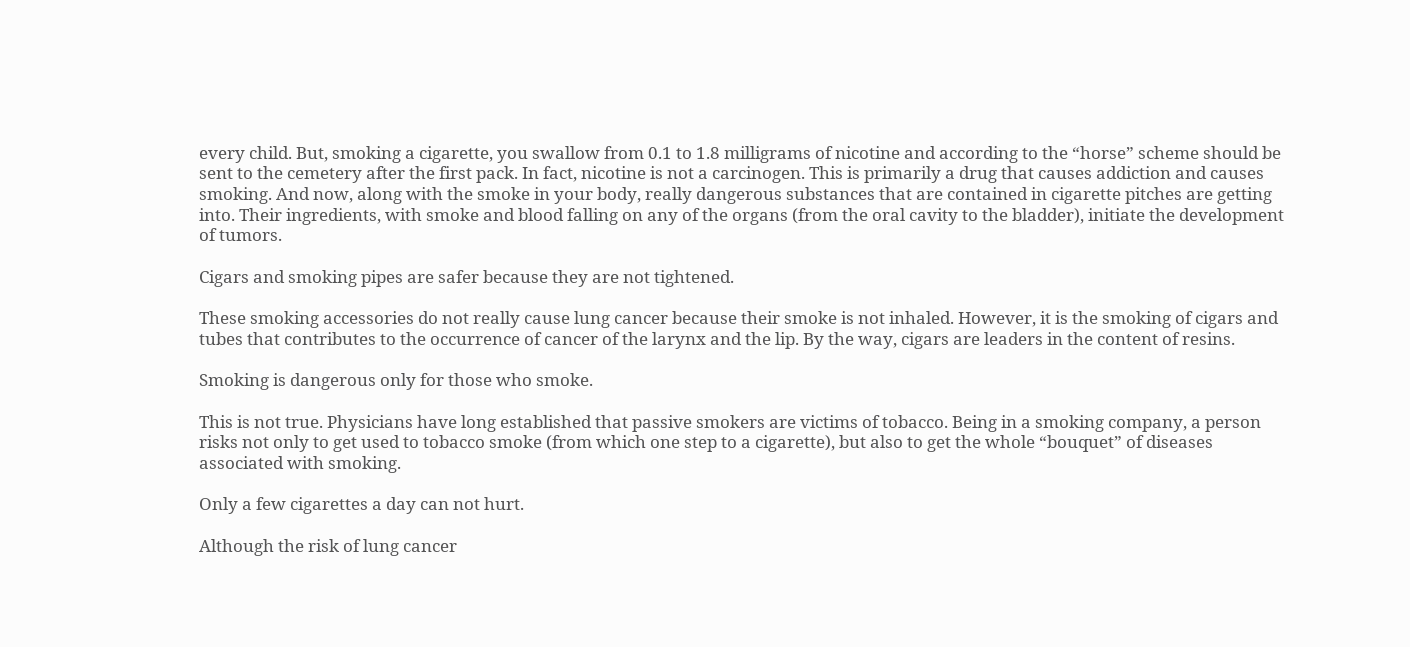every child. But, smoking a cigarette, you swallow from 0.1 to 1.8 milligrams of nicotine and according to the “horse” scheme should be sent to the cemetery after the first pack. In fact, nicotine is not a carcinogen. This is primarily a drug that causes addiction and causes smoking. And now, along with the smoke in your body, really dangerous substances that are contained in cigarette pitches are getting into. Their ingredients, with smoke and blood falling on any of the organs (from the oral cavity to the bladder), initiate the development of tumors.

Cigars and smoking pipes are safer because they are not tightened.

These smoking accessories do not really cause lung cancer because their smoke is not inhaled. However, it is the smoking of cigars and tubes that contributes to the occurrence of cancer of the larynx and the lip. By the way, cigars are leaders in the content of resins.

Smoking is dangerous only for those who smoke.

This is not true. Physicians have long established that passive smokers are victims of tobacco. Being in a smoking company, a person risks not only to get used to tobacco smoke (from which one step to a cigarette), but also to get the whole “bouquet” of diseases associated with smoking.

Only a few cigarettes a day can not hurt.

Although the risk of lung cancer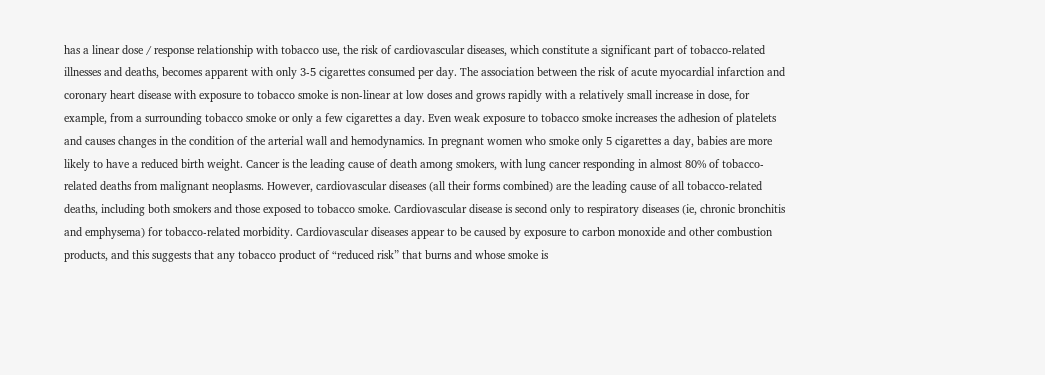has a linear dose / response relationship with tobacco use, the risk of cardiovascular diseases, which constitute a significant part of tobacco-related illnesses and deaths, becomes apparent with only 3-5 cigarettes consumed per day. The association between the risk of acute myocardial infarction and coronary heart disease with exposure to tobacco smoke is non-linear at low doses and grows rapidly with a relatively small increase in dose, for example, from a surrounding tobacco smoke or only a few cigarettes a day. Even weak exposure to tobacco smoke increases the adhesion of platelets and causes changes in the condition of the arterial wall and hemodynamics. In pregnant women who smoke only 5 cigarettes a day, babies are more likely to have a reduced birth weight. Cancer is the leading cause of death among smokers, with lung cancer responding in almost 80% of tobacco-related deaths from malignant neoplasms. However, cardiovascular diseases (all their forms combined) are the leading cause of all tobacco-related deaths, including both smokers and those exposed to tobacco smoke. Cardiovascular disease is second only to respiratory diseases (ie, chronic bronchitis and emphysema) for tobacco-related morbidity. Cardiovascular diseases appear to be caused by exposure to carbon monoxide and other combustion products, and this suggests that any tobacco product of “reduced risk” that burns and whose smoke is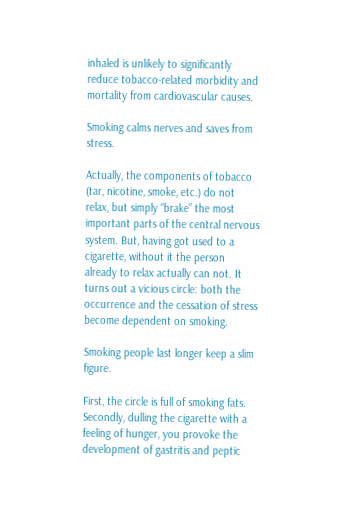inhaled is unlikely to significantly reduce tobacco-related morbidity and mortality from cardiovascular causes.

Smoking calms nerves and saves from stress.

Actually, the components of tobacco (tar, nicotine, smoke, etc.) do not relax, but simply “brake” the most important parts of the central nervous system. But, having got used to a cigarette, without it the person already to relax actually can not. It turns out a vicious circle: both the occurrence and the cessation of stress become dependent on smoking.

Smoking people last longer keep a slim figure.

First, the circle is full of smoking fats. Secondly, dulling the cigarette with a feeling of hunger, you provoke the development of gastritis and peptic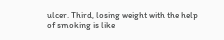ulcer. Third, losing weight with the help of smoking is like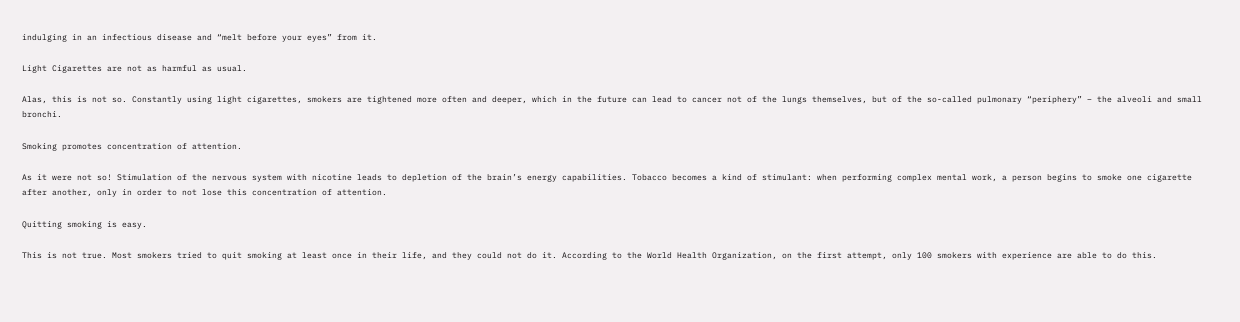indulging in an infectious disease and “melt before your eyes” from it.

Light Cigarettes are not as harmful as usual.

Alas, this is not so. Constantly using light cigarettes, smokers are tightened more often and deeper, which in the future can lead to cancer not of the lungs themselves, but of the so-called pulmonary “periphery” – the alveoli and small bronchi.

Smoking promotes concentration of attention.

As it were not so! Stimulation of the nervous system with nicotine leads to depletion of the brain’s energy capabilities. Tobacco becomes a kind of stimulant: when performing complex mental work, a person begins to smoke one cigarette after another, only in order to not lose this concentration of attention.

Quitting smoking is easy.

This is not true. Most smokers tried to quit smoking at least once in their life, and they could not do it. According to the World Health Organization, on the first attempt, only 100 smokers with experience are able to do this.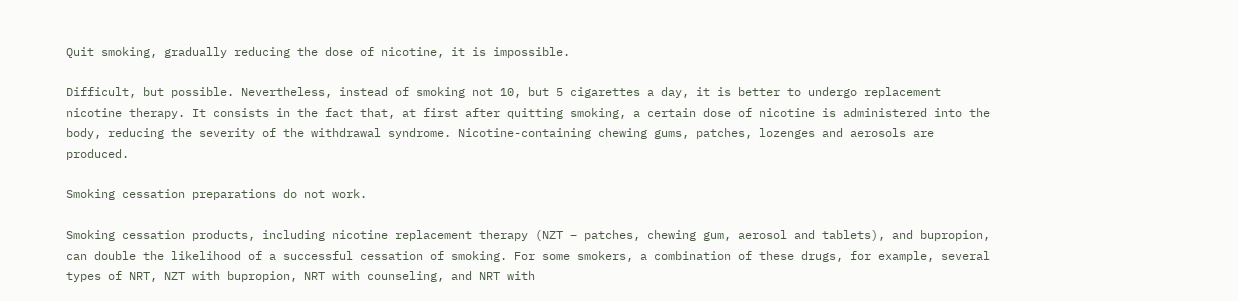Quit smoking, gradually reducing the dose of nicotine, it is impossible.

Difficult, but possible. Nevertheless, instead of smoking not 10, but 5 cigarettes a day, it is better to undergo replacement nicotine therapy. It consists in the fact that, at first after quitting smoking, a certain dose of nicotine is administered into the body, reducing the severity of the withdrawal syndrome. Nicotine-containing chewing gums, patches, lozenges and aerosols are produced.

Smoking cessation preparations do not work.

Smoking cessation products, including nicotine replacement therapy (NZT – patches, chewing gum, aerosol and tablets), and bupropion, can double the likelihood of a successful cessation of smoking. For some smokers, a combination of these drugs, for example, several types of NRT, NZT with bupropion, NRT with counseling, and NRT with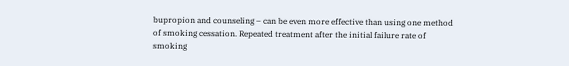bupropion and counseling – can be even more effective than using one method of smoking cessation. Repeated treatment after the initial failure rate of smoking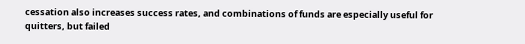cessation also increases success rates, and combinations of funds are especially useful for quitters, but failed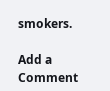smokers.

Add a Comment